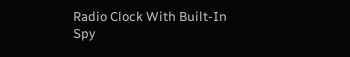Radio Clock With Built-In Spy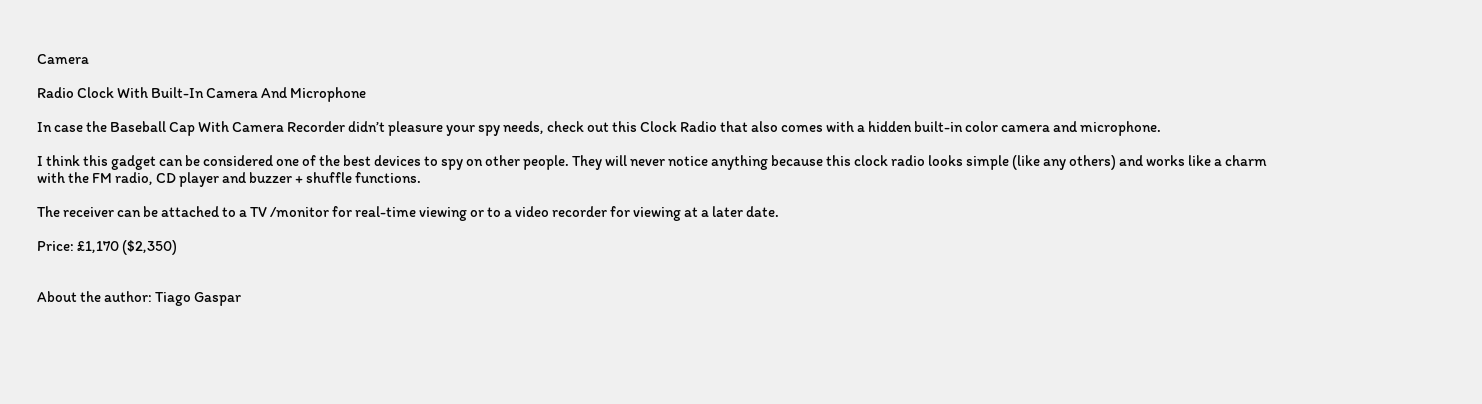Camera

Radio Clock With Built-In Camera And Microphone

In case the Baseball Cap With Camera Recorder didn’t pleasure your spy needs, check out this Clock Radio that also comes with a hidden built-in color camera and microphone.

I think this gadget can be considered one of the best devices to spy on other people. They will never notice anything because this clock radio looks simple (like any others) and works like a charm with the FM radio, CD player and buzzer + shuffle functions.

The receiver can be attached to a TV /monitor for real-time viewing or to a video recorder for viewing at a later date.

Price: £1,170 ($2,350)


About the author: Tiago Gaspar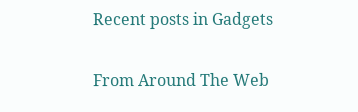Recent posts in Gadgets


From Around The Web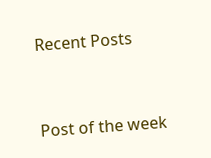Recent Posts


Post of the week